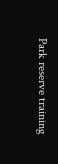Park reserve training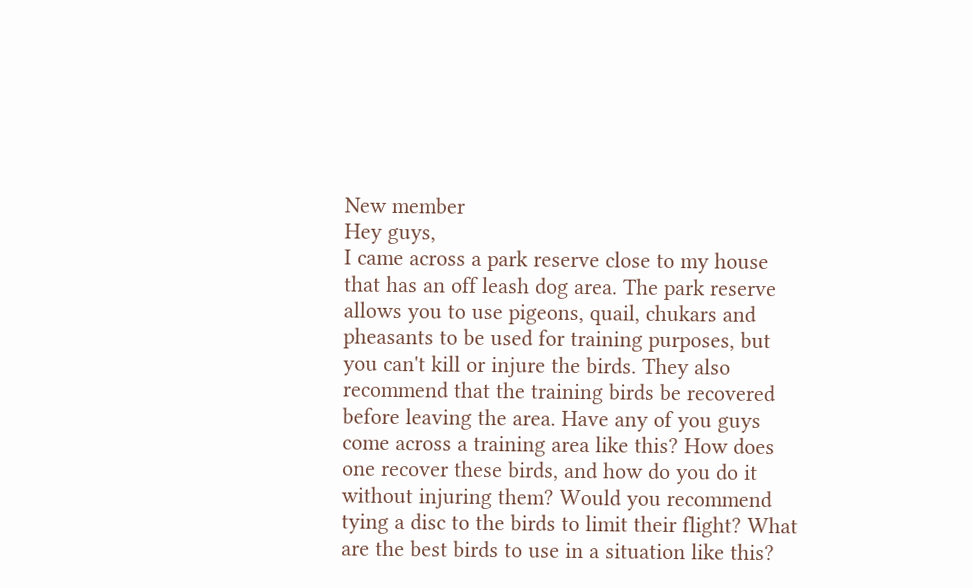New member
Hey guys,
I came across a park reserve close to my house that has an off leash dog area. The park reserve allows you to use pigeons, quail, chukars and pheasants to be used for training purposes, but you can't kill or injure the birds. They also recommend that the training birds be recovered before leaving the area. Have any of you guys come across a training area like this? How does one recover these birds, and how do you do it without injuring them? Would you recommend tying a disc to the birds to limit their flight? What are the best birds to use in a situation like this?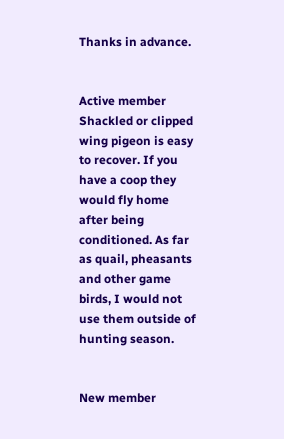Thanks in advance.


Active member
Shackled or clipped wing pigeon is easy to recover. If you have a coop they would fly home after being conditioned. As far as quail, pheasants and other game birds, I would not use them outside of hunting season.


New member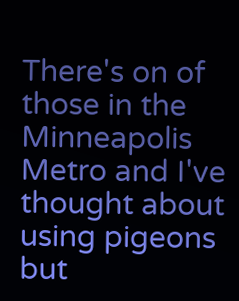There's on of those in the Minneapolis Metro and I've thought about using pigeons but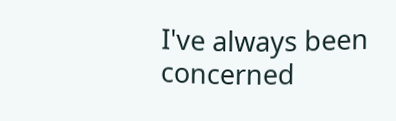I've always been concerned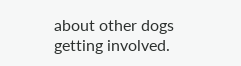about other dogs getting involved.